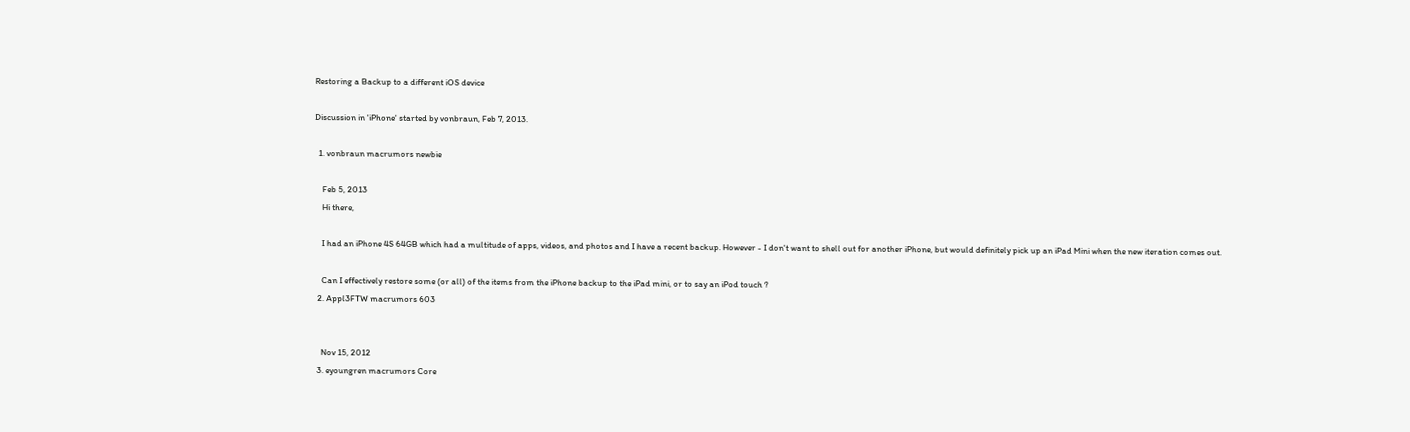Restoring a Backup to a different iOS device

Discussion in 'iPhone' started by vonbraun, Feb 7, 2013.

  1. vonbraun macrumors newbie

    Feb 5, 2013
    Hi there,

    I had an iPhone 4S 64GB which had a multitude of apps, videos, and photos and I have a recent backup. However - I don't want to shell out for another iPhone, but would definitely pick up an iPad Mini when the new iteration comes out.

    Can I effectively restore some (or all) of the items from the iPhone backup to the iPad mini, or to say an iPod touch ?
  2. Appl3FTW macrumors 603


    Nov 15, 2012
  3. eyoungren macrumors Core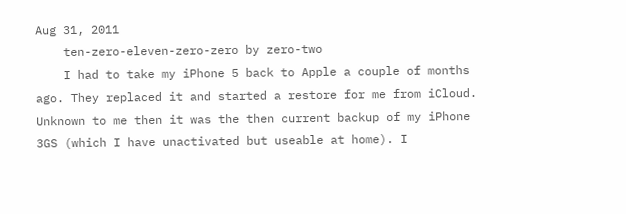Aug 31, 2011
    ten-zero-eleven-zero-zero by zero-two
    I had to take my iPhone 5 back to Apple a couple of months ago. They replaced it and started a restore for me from iCloud. Unknown to me then it was the then current backup of my iPhone 3GS (which I have unactivated but useable at home). I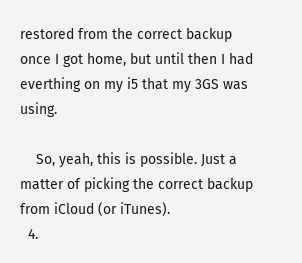restored from the correct backup once I got home, but until then I had everthing on my i5 that my 3GS was using.

    So, yeah, this is possible. Just a matter of picking the correct backup from iCloud (or iTunes).
  4.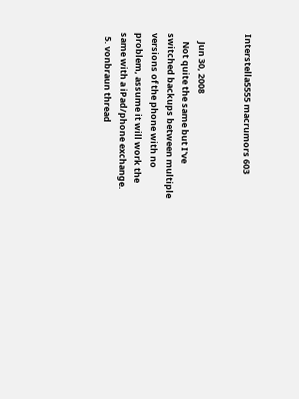Interstella5555 macrumors 603


    Jun 30, 2008
    Not quite the same but I've switched backups between multiple versions of the phone with no problem, assume it will work the same with a iPad/phone exchange.
  5. vonbraun thread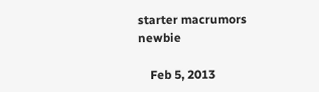starter macrumors newbie

    Feb 5, 2013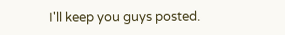I'll keep you guys posted.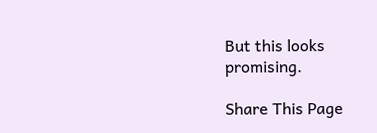But this looks promising.

Share This Page